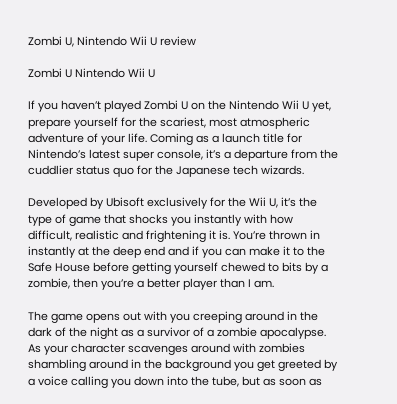Zombi U, Nintendo Wii U review

Zombi U Nintendo Wii U

If you haven’t played Zombi U on the Nintendo Wii U yet, prepare yourself for the scariest, most atmospheric adventure of your life. Coming as a launch title for Nintendo’s latest super console, it’s a departure from the cuddlier status quo for the Japanese tech wizards.

Developed by Ubisoft exclusively for the Wii U, it’s the type of game that shocks you instantly with how difficult, realistic and frightening it is. You’re thrown in instantly at the deep end and if you can make it to the Safe House before getting yourself chewed to bits by a zombie, then you’re a better player than I am.

The game opens out with you creeping around in the dark of the night as a survivor of a zombie apocalypse. As your character scavenges around with zombies shambling around in the background you get greeted by a voice calling you down into the tube, but as soon as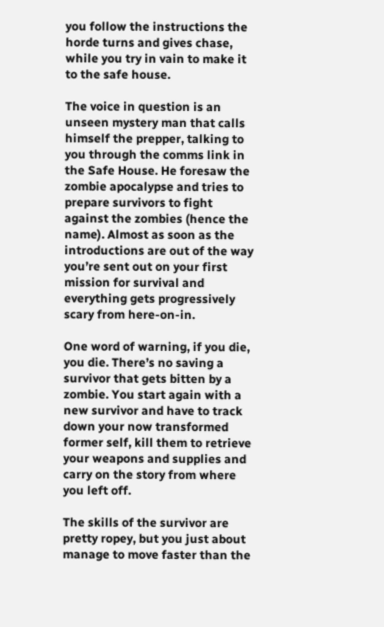you follow the instructions the horde turns and gives chase, while you try in vain to make it to the safe house.

The voice in question is an unseen mystery man that calls himself the prepper, talking to you through the comms link in the Safe House. He foresaw the zombie apocalypse and tries to prepare survivors to fight against the zombies (hence the name). Almost as soon as the introductions are out of the way you’re sent out on your first mission for survival and everything gets progressively scary from here-on-in.

One word of warning, if you die, you die. There’s no saving a survivor that gets bitten by a zombie. You start again with a new survivor and have to track down your now transformed former self, kill them to retrieve your weapons and supplies and carry on the story from where you left off.

The skills of the survivor are pretty ropey, but you just about manage to move faster than the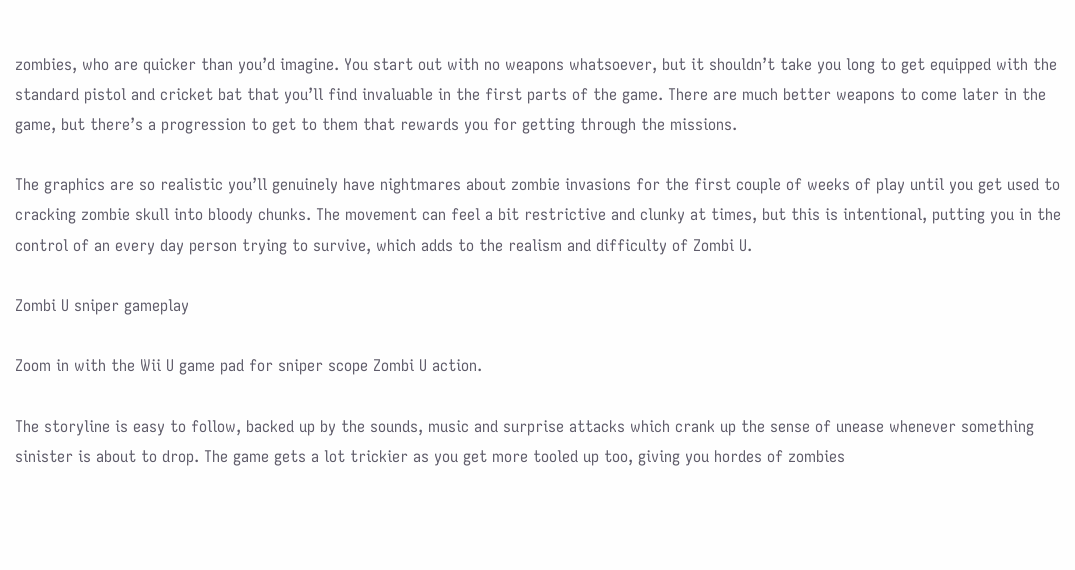zombies, who are quicker than you’d imagine. You start out with no weapons whatsoever, but it shouldn’t take you long to get equipped with the standard pistol and cricket bat that you’ll find invaluable in the first parts of the game. There are much better weapons to come later in the game, but there’s a progression to get to them that rewards you for getting through the missions.

The graphics are so realistic you’ll genuinely have nightmares about zombie invasions for the first couple of weeks of play until you get used to cracking zombie skull into bloody chunks. The movement can feel a bit restrictive and clunky at times, but this is intentional, putting you in the control of an every day person trying to survive, which adds to the realism and difficulty of Zombi U.

Zombi U sniper gameplay

Zoom in with the Wii U game pad for sniper scope Zombi U action.

The storyline is easy to follow, backed up by the sounds, music and surprise attacks which crank up the sense of unease whenever something sinister is about to drop. The game gets a lot trickier as you get more tooled up too, giving you hordes of zombies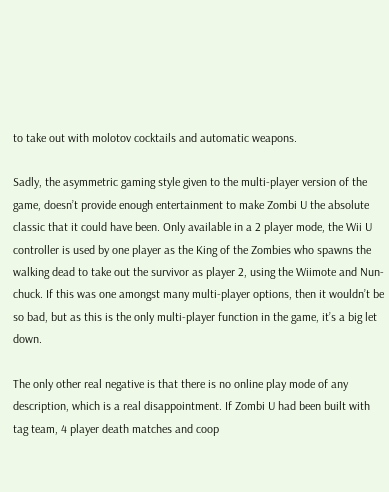to take out with molotov cocktails and automatic weapons.

Sadly, the asymmetric gaming style given to the multi-player version of the game, doesn’t provide enough entertainment to make Zombi U the absolute classic that it could have been. Only available in a 2 player mode, the Wii U controller is used by one player as the King of the Zombies who spawns the walking dead to take out the survivor as player 2, using the Wiimote and Nun-chuck. If this was one amongst many multi-player options, then it wouldn’t be so bad, but as this is the only multi-player function in the game, it’s a big let down.

The only other real negative is that there is no online play mode of any description, which is a real disappointment. If Zombi U had been built with tag team, 4 player death matches and coop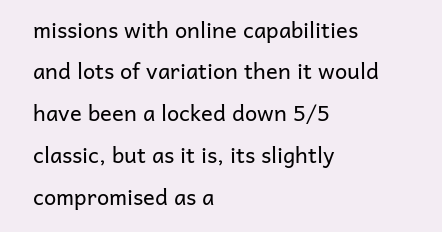missions with online capabilities and lots of variation then it would have been a locked down 5/5 classic, but as it is, its slightly compromised as a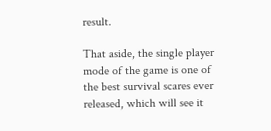result.

That aside, the single player mode of the game is one of the best survival scares ever released, which will see it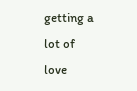getting a lot of love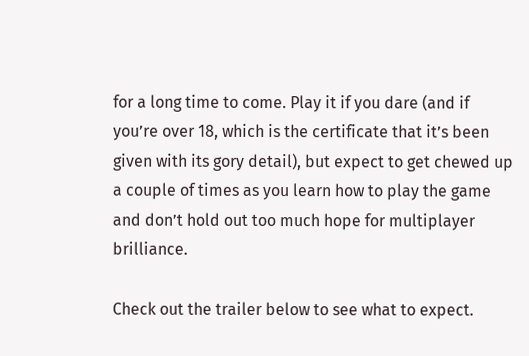for a long time to come. Play it if you dare (and if you’re over 18, which is the certificate that it’s been given with its gory detail), but expect to get chewed up a couple of times as you learn how to play the game and don’t hold out too much hope for multiplayer brilliance.

Check out the trailer below to see what to expect.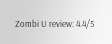Zombi U review: 4.4/5